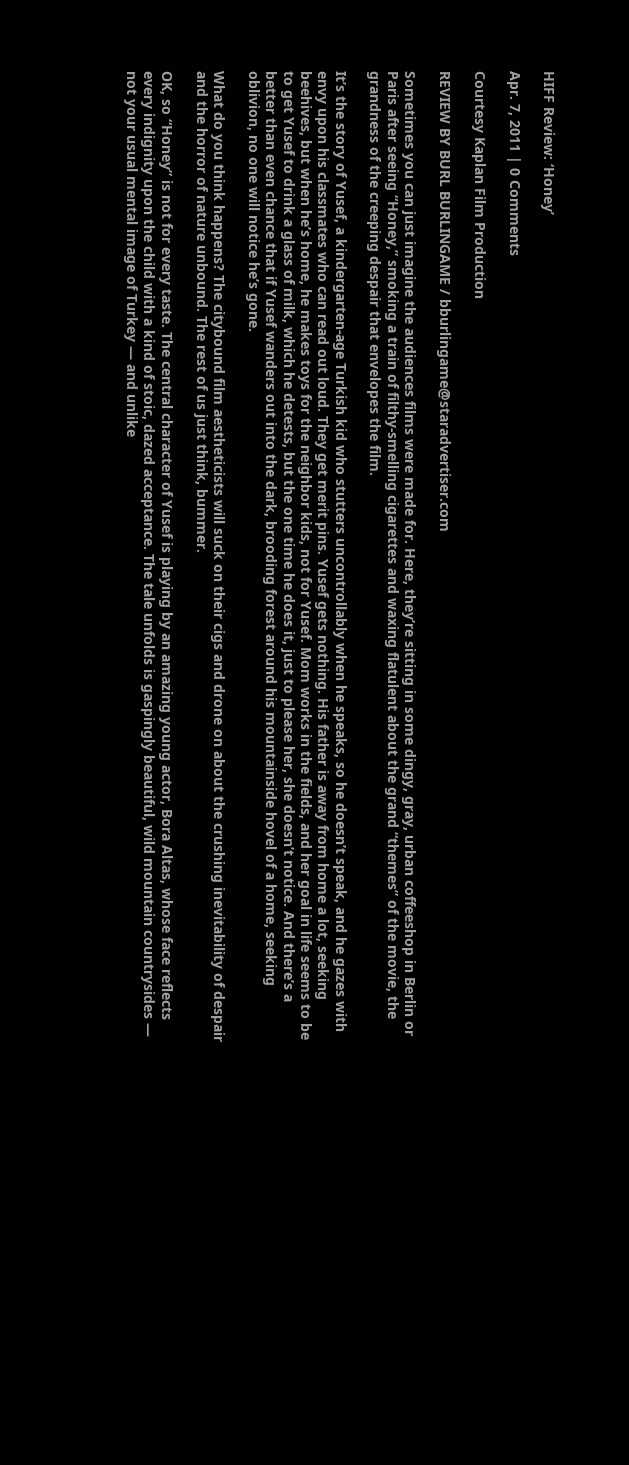HIFF Review: ‘Honey’

Apr. 7, 2011 | 0 Comments

Courtesy Kaplan Film Production

REVIEW BY BURL BURLINGAME / bburlingame@staradvertiser.com

Sometimes you can just imagine the audiences films were made for. Here, they’re sitting in some dingy, gray, urban coffeeshop in Berlin or Paris after seeing “Honey,” smoking a train of filthy-smelling cigarettes and waxing flatulent about the grand “themes” of the movie, the grandness of the creeping despair that envelopes the film.

It’s the story of Yusef, a kindergarten-age Turkish kid who stutters uncontrollably when he speaks, so he doesn’t speak, and he gazes with envy upon his classmates who can read out loud. They get merit pins. Yusef gets nothing. His father is away from home a lot, seeking beehives, but when he’s home, he makes toys for the neighbor kids, not for Yusef. Mom works in the fields, and her goal in life seems to be to get Yusef to drink a glass of milk, which he detests, but the one time he does it, just to please her, she doesn’t notice. And there’s a better than even chance that if Yusef wanders out into the dark, brooding forest around his mountainside hovel of a home, seeking oblivion, no one will notice he’s gone.

What do you think happens? The citybound film aestheticists will suck on their cigs and drone on about the crushing inevitability of despair and the horror of nature unbound. The rest of us just think, bummer.

OK, so “Honey” is not for every taste. The central character of Yusef is playing by an amazing young actor, Bora Altas, whose face reflects every indignity upon the child with a kind of stoic, dazed acceptance. The tale unfolds is gaspingly beautiful, wild mountain countrysides — not your usual mental image of Turkey — and unlike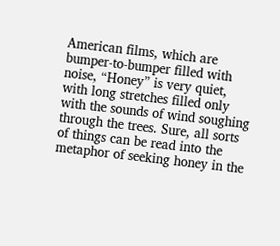American films, which are bumper-to-bumper filled with noise, “Honey” is very quiet, with long stretches filled only with the sounds of wind soughing through the trees. Sure, all sorts of things can be read into the metaphor of seeking honey in the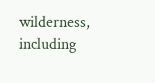wilderness, including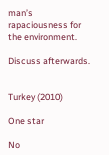man’s rapaciousness for the environment.

Discuss afterwards.


Turkey (2010)

One star

No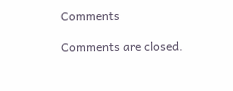Comments

Comments are closed.